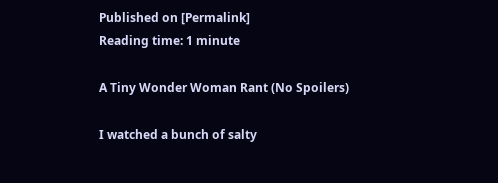Published on [Permalink]
Reading time: 1 minute

A Tiny Wonder Woman Rant (No Spoilers)

I watched a bunch of salty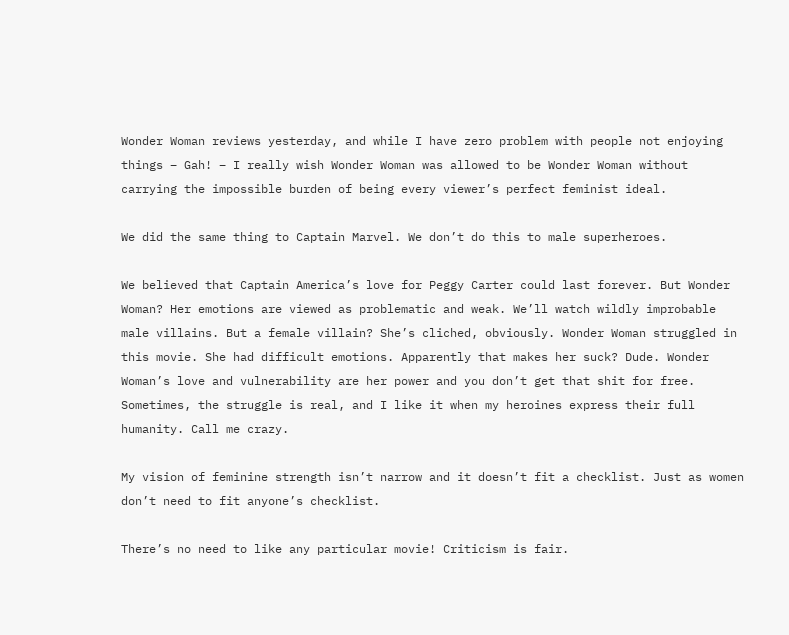Wonder Woman reviews yesterday, and while I have zero problem with people not enjoying things – Gah! – I really wish Wonder Woman was allowed to be Wonder Woman without carrying the impossible burden of being every viewer’s perfect feminist ideal.

We did the same thing to Captain Marvel. We don’t do this to male superheroes.

We believed that Captain America’s love for Peggy Carter could last forever. But Wonder Woman? Her emotions are viewed as problematic and weak. We’ll watch wildly improbable male villains. But a female villain? She’s cliched, obviously. Wonder Woman struggled in this movie. She had difficult emotions. Apparently that makes her suck? Dude. Wonder Woman’s love and vulnerability are her power and you don’t get that shit for free. Sometimes, the struggle is real, and I like it when my heroines express their full humanity. Call me crazy.

My vision of feminine strength isn’t narrow and it doesn’t fit a checklist. Just as women don’t need to fit anyone’s checklist.

There’s no need to like any particular movie! Criticism is fair.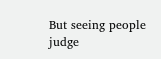But seeing people judge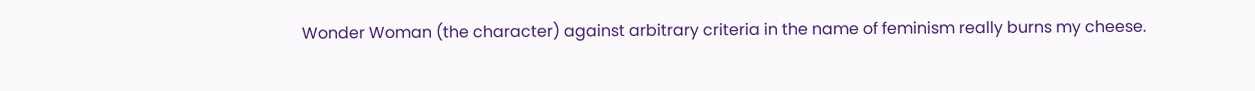Wonder Woman (the character) against arbitrary criteria in the name of feminism really burns my cheese.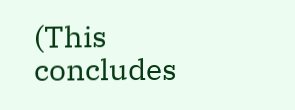(This concludes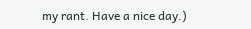my rant. Have a nice day.)